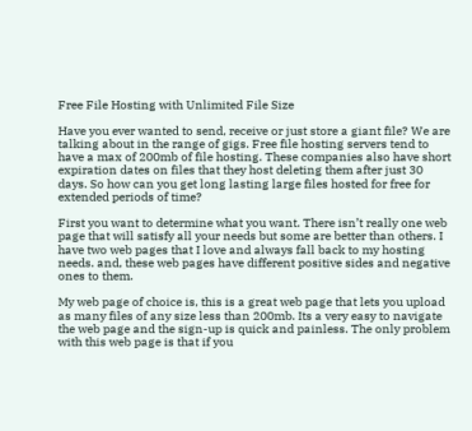Free File Hosting with Unlimited File Size

Have you ever wanted to send, receive or just store a giant file? We are talking about in the range of gigs. Free file hosting servers tend to have a max of 200mb of file hosting. These companies also have short expiration dates on files that they host deleting them after just 30 days. So how can you get long lasting large files hosted for free for extended periods of time?

First you want to determine what you want. There isn’t really one web page that will satisfy all your needs but some are better than others. I have two web pages that I love and always fall back to my hosting needs. and, these web pages have different positive sides and negative ones to them.

My web page of choice is, this is a great web page that lets you upload as many files of any size less than 200mb. Its a very easy to navigate the web page and the sign-up is quick and painless. The only problem with this web page is that if you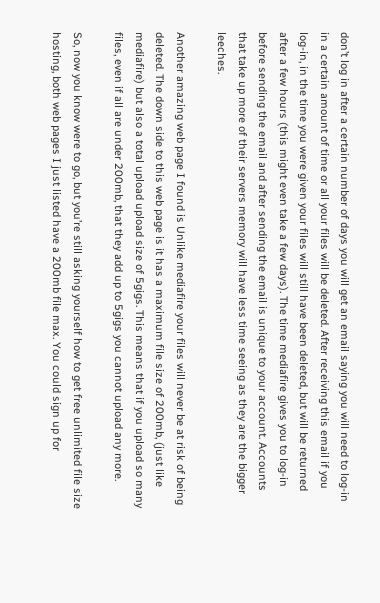don’t log in after a certain number of days you will get an email saying you will need to log-in in a certain amount of time or all your files will be deleted. After receiving this email if you log-in, in the time you were given your files will still have been deleted, but will be returned after a few hours (this might even take a few days). The time mediafire gives you to log-in before sending the email and after sending the email is unique to your account. Accounts that take up more of their servers memory will have less time seeing as they are the bigger leeches.

Another amazing web page I found is Unlike mediafire your files will never be at risk of being deleted. The down side to this web page is it has a maximum file size of 200mb, (just like mediafire) but also a total upload upload size of 5gigs. This means that if you upload so many files, even if all are under 200mb, that they add up to 5gigs you cannot upload any more.

So, now you know were to go, but you’re still asking yourself how to get free unlimited file size hosting, both web pages I just listed have a 200mb file max. You could sign up for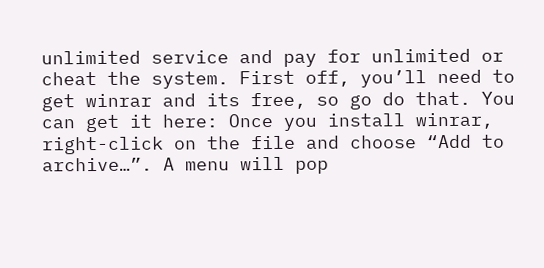unlimited service and pay for unlimited or cheat the system. First off, you’ll need to get winrar and its free, so go do that. You can get it here: Once you install winrar, right-click on the file and choose “Add to archive…”. A menu will pop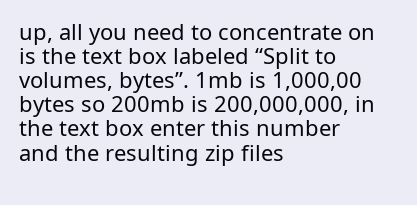up, all you need to concentrate on is the text box labeled “Split to volumes, bytes”. 1mb is 1,000,00 bytes so 200mb is 200,000,000, in the text box enter this number and the resulting zip files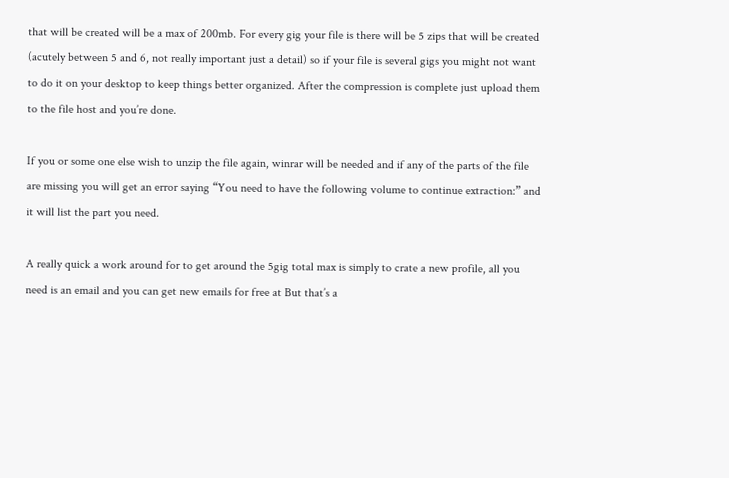that will be created will be a max of 200mb. For every gig your file is there will be 5 zips that will be created (acutely between 5 and 6, not really important just a detail) so if your file is several gigs you might not want to do it on your desktop to keep things better organized. After the compression is complete just upload them to the file host and you’re done.

If you or some one else wish to unzip the file again, winrar will be needed and if any of the parts of the file are missing you will get an error saying “You need to have the following volume to continue extraction:” and it will list the part you need.

A really quick a work around for to get around the 5gig total max is simply to crate a new profile, all you need is an email and you can get new emails for free at But that’s a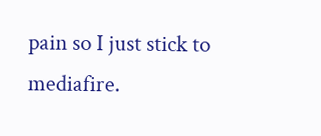pain so I just stick to mediafire.